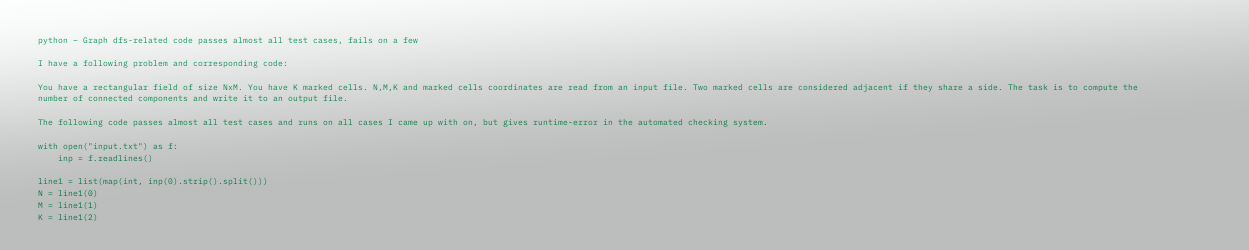python – Graph dfs-related code passes almost all test cases, fails on a few

I have a following problem and corresponding code:

You have a rectangular field of size NxM. You have K marked cells. N,M,K and marked cells coordinates are read from an input file. Two marked cells are considered adjacent if they share a side. The task is to compute the number of connected components and write it to an output file.

The following code passes almost all test cases and runs on all cases I came up with on, but gives runtime-error in the automated checking system.

with open("input.txt") as f:
    inp = f.readlines()

line1 = list(map(int, inp(0).strip().split()))
N = line1(0)
M = line1(1)
K = line1(2)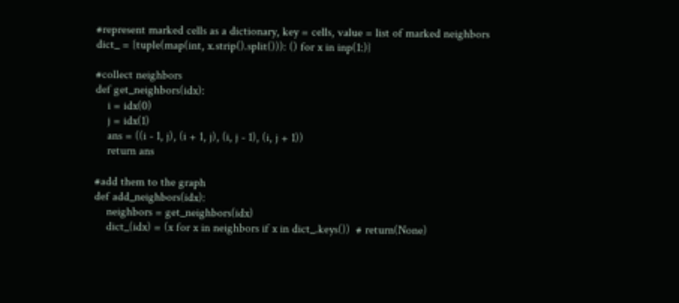#represent marked cells as a dictionary, key = cells, value = list of marked neighbors
dict_ = {tuple(map(int, x.strip().split())): () for x in inp(1:)}

#collect neighbors
def get_neighbors(idx):
    i = idx(0)
    j = idx(1)
    ans = ((i - 1, j), (i + 1, j), (i, j - 1), (i, j + 1))
    return ans

#add them to the graph
def add_neighbors(idx):
    neighbors = get_neighbors(idx)
    dict_(idx) = (x for x in neighbors if x in dict_.keys())  # return(None)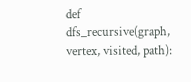def dfs_recursive(graph, vertex, visited, path):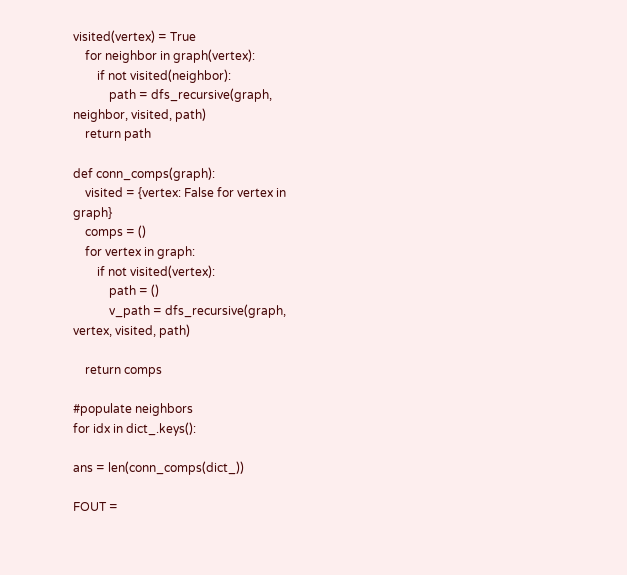visited(vertex) = True
    for neighbor in graph(vertex):
        if not visited(neighbor):
            path = dfs_recursive(graph, neighbor, visited, path)
    return path

def conn_comps(graph):
    visited = {vertex: False for vertex in graph}
    comps = ()
    for vertex in graph:
        if not visited(vertex):
            path = ()
            v_path = dfs_recursive(graph, vertex, visited, path)

    return comps

#populate neighbors
for idx in dict_.keys():

ans = len(conn_comps(dict_))

FOUT =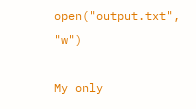open("output.txt", "w")

My only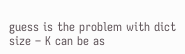guess is the problem with dict size – K can be as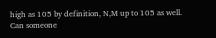high as 105 by definition, N,M up to 105 as well. Can someone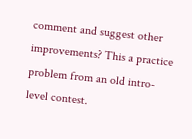comment and suggest other improvements? This a practice problem from an old intro-level contest.